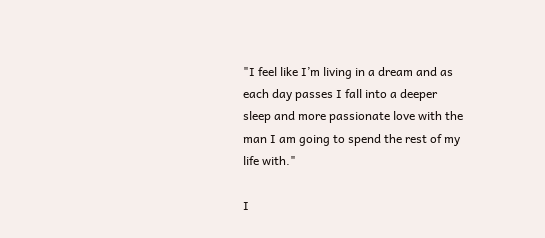"I feel like I’m living in a dream and as each day passes I fall into a deeper sleep and more passionate love with the man I am going to spend the rest of my life with."

I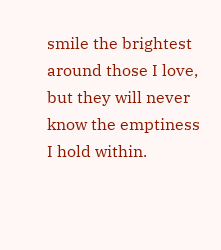smile the brightest around those I love, but they will never know the emptiness I hold within.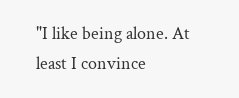"I like being alone. At least I convince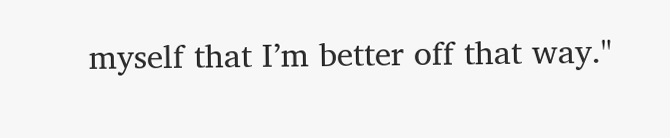myself that I’m better off that way."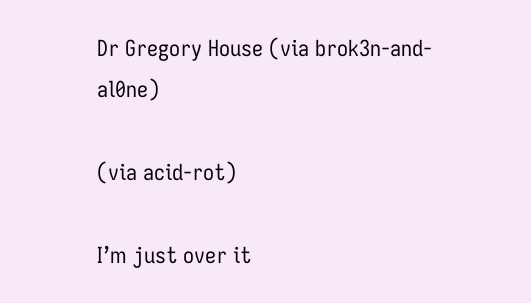Dr Gregory House (via brok3n-and-al0ne)

(via acid-rot)

I’m just over it